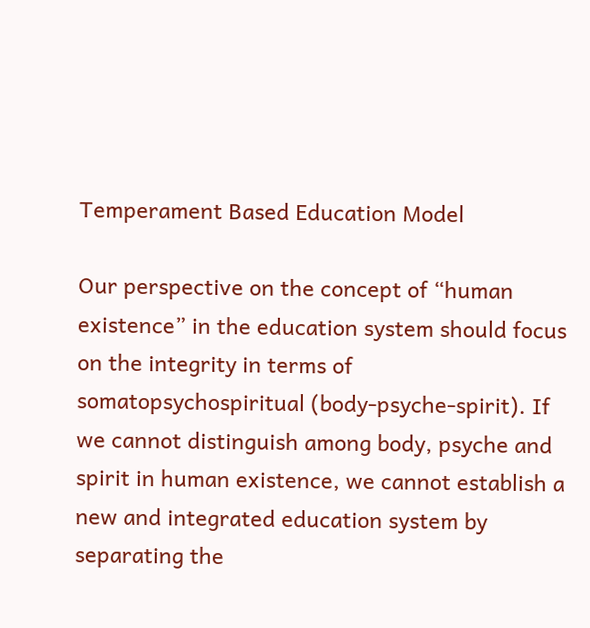Temperament Based Education Model

Our perspective on the concept of “human existence” in the education system should focus on the integrity in terms of somatopsychospiritual (body-psyche-spirit). If we cannot distinguish among body, psyche and spirit in human existence, we cannot establish a new and integrated education system by separating the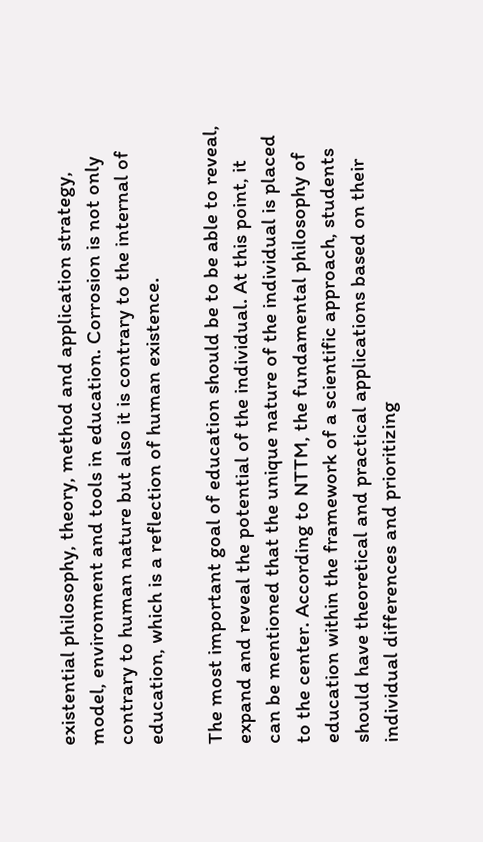existential philosophy, theory, method and application strategy, model, environment and tools in education. Corrosion is not only contrary to human nature but also it is contrary to the internal of education, which is a reflection of human existence.

The most important goal of education should be to be able to reveal, expand and reveal the potential of the individual. At this point, it can be mentioned that the unique nature of the individual is placed to the center. According to NTTM, the fundamental philosophy of education within the framework of a scientific approach, students should have theoretical and practical applications based on their individual differences and prioritizing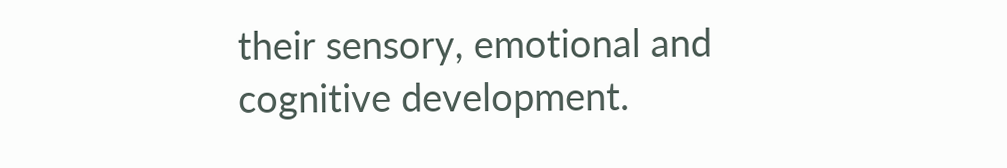their sensory, emotional and cognitive development.